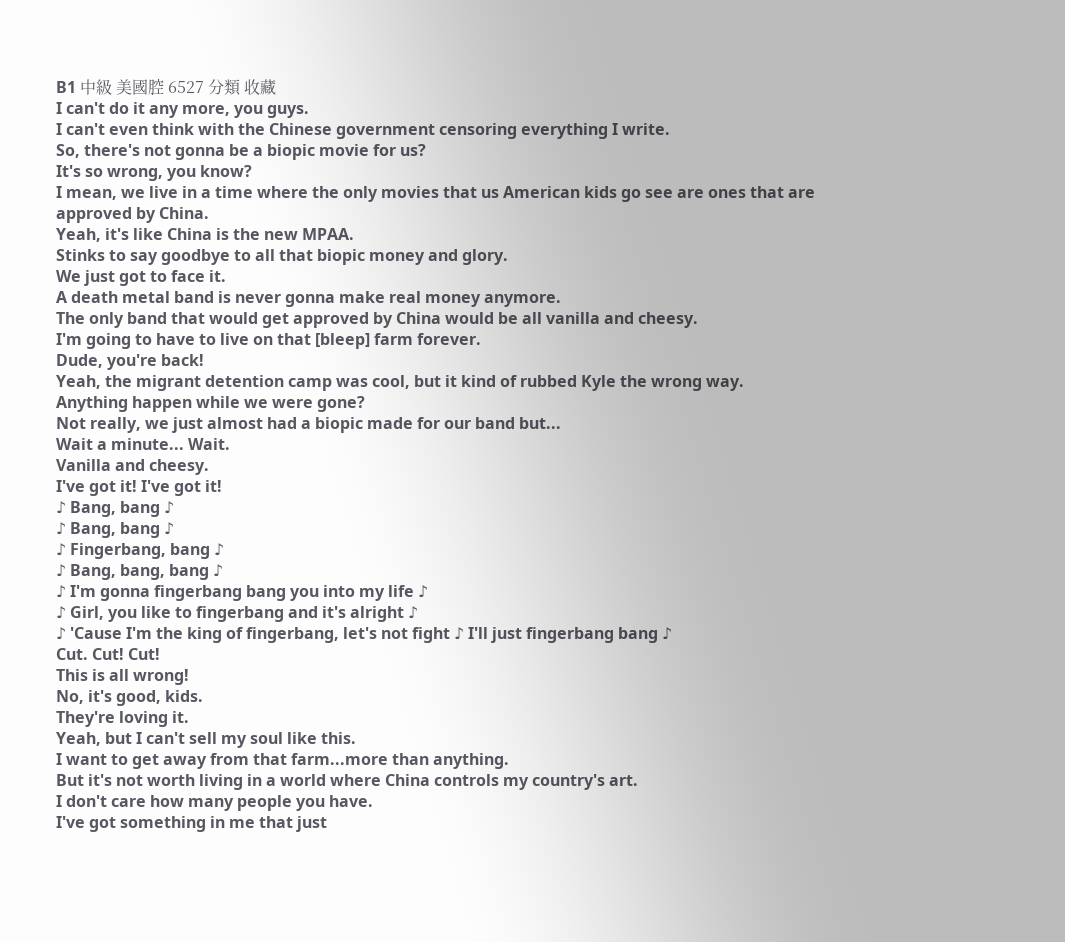B1 中級 美國腔 6527 分類 收藏
I can't do it any more, you guys.
I can't even think with the Chinese government censoring everything I write.
So, there's not gonna be a biopic movie for us?
It's so wrong, you know?
I mean, we live in a time where the only movies that us American kids go see are ones that are approved by China.
Yeah, it's like China is the new MPAA.
Stinks to say goodbye to all that biopic money and glory.
We just got to face it.
A death metal band is never gonna make real money anymore.
The only band that would get approved by China would be all vanilla and cheesy.
I'm going to have to live on that [bleep] farm forever.
Dude, you're back!
Yeah, the migrant detention camp was cool, but it kind of rubbed Kyle the wrong way.
Anything happen while we were gone?
Not really, we just almost had a biopic made for our band but...
Wait a minute... Wait.
Vanilla and cheesy.
I've got it! I've got it!
♪ Bang, bang ♪
♪ Bang, bang ♪
♪ Fingerbang, bang ♪
♪ Bang, bang, bang ♪
♪ I'm gonna fingerbang bang you into my life ♪
♪ Girl, you like to fingerbang and it's alright ♪
♪ 'Cause I'm the king of fingerbang, let's not fight ♪ I'll just fingerbang bang ♪
Cut. Cut! Cut!
This is all wrong!
No, it's good, kids.
They're loving it.
Yeah, but I can't sell my soul like this.
I want to get away from that farm...more than anything.
But it's not worth living in a world where China controls my country's art.
I don't care how many people you have.
I've got something in me that just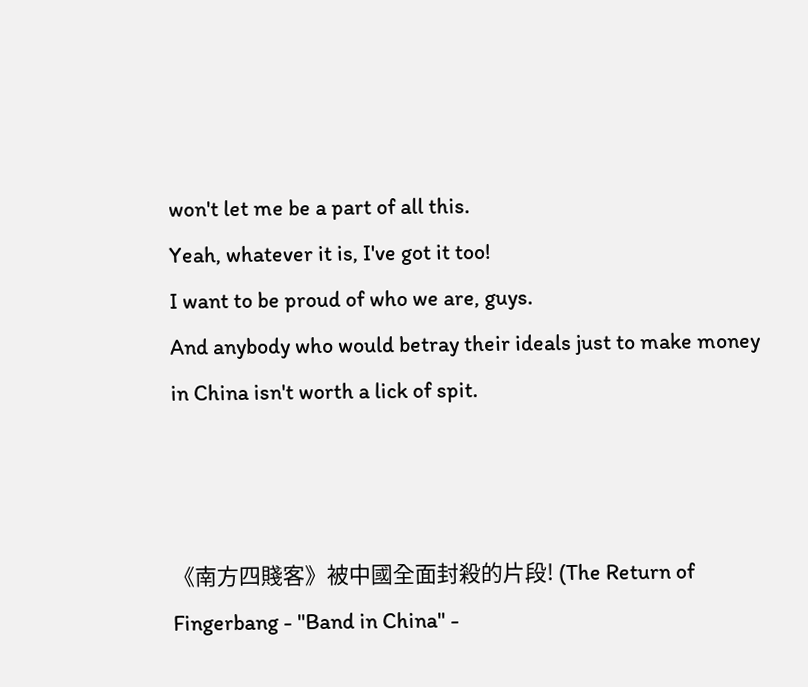won't let me be a part of all this.
Yeah, whatever it is, I've got it too!
I want to be proud of who we are, guys.
And anybody who would betray their ideals just to make money in China isn't worth a lick of spit.



《南方四賤客》被中國全面封殺的片段! (The Return of Fingerbang - "Band in China" -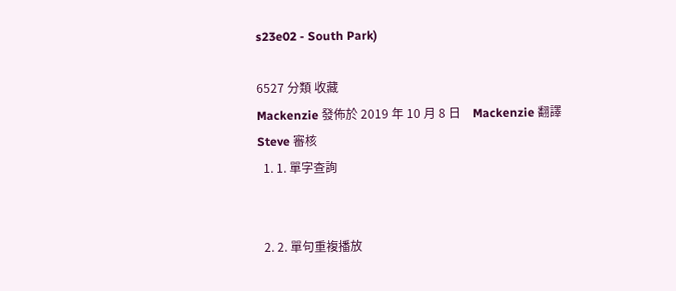s23e02 - South Park)

6527 分類 收藏
Mackenzie 發佈於 2019 年 10 月 8 日    Mackenzie 翻譯    Steve 審核
  1. 1. 單字查詢


  2. 2. 單句重複播放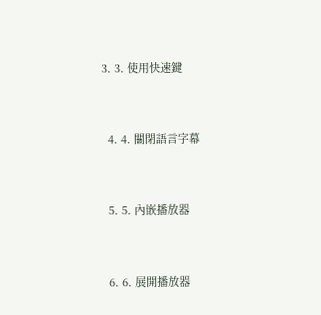3. 3. 使用快速鍵


  4. 4. 關閉語言字幕


  5. 5. 內嵌播放器


  6. 6. 展開播放器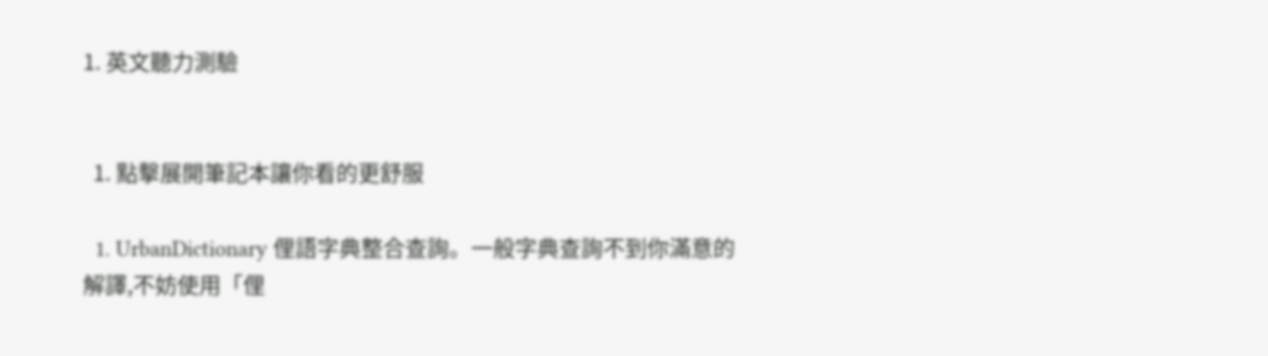1. 英文聽力測驗


  1. 點擊展開筆記本讓你看的更舒服

  1. UrbanDictionary 俚語字典整合查詢。一般字典查詢不到你滿意的解譯,不妨使用「俚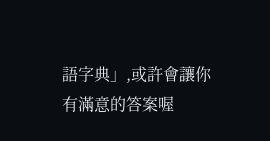語字典」,或許會讓你有滿意的答案喔